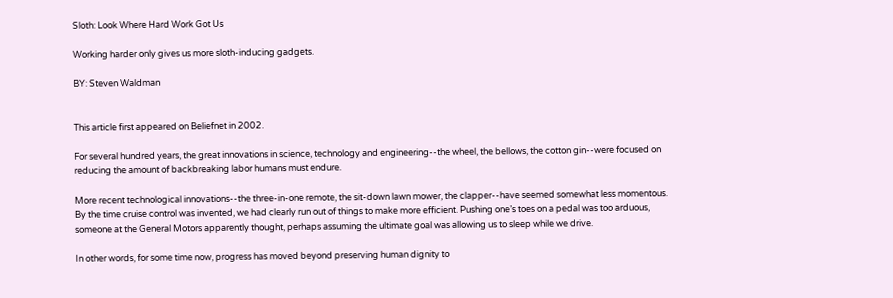Sloth: Look Where Hard Work Got Us

Working harder only gives us more sloth-inducing gadgets.

BY: Steven Waldman


This article first appeared on Beliefnet in 2002.

For several hundred years, the great innovations in science, technology and engineering--the wheel, the bellows, the cotton gin--were focused on reducing the amount of backbreaking labor humans must endure.

More recent technological innovations--the three-in-one remote, the sit-down lawn mower, the clapper--have seemed somewhat less momentous. By the time cruise control was invented, we had clearly run out of things to make more efficient. Pushing one’s toes on a pedal was too arduous, someone at the General Motors apparently thought, perhaps assuming the ultimate goal was allowing us to sleep while we drive.

In other words, for some time now, progress has moved beyond preserving human dignity to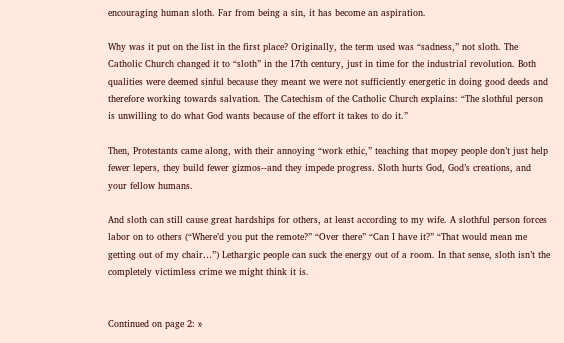encouraging human sloth. Far from being a sin, it has become an aspiration.

Why was it put on the list in the first place? Originally, the term used was “sadness,” not sloth. The Catholic Church changed it to “sloth” in the 17th century, just in time for the industrial revolution. Both qualities were deemed sinful because they meant we were not sufficiently energetic in doing good deeds and therefore working towards salvation. The Catechism of the Catholic Church explains: “The slothful person is unwilling to do what God wants because of the effort it takes to do it.”

Then, Protestants came along, with their annoying “work ethic,” teaching that mopey people don’t just help fewer lepers, they build fewer gizmos--and they impede progress. Sloth hurts God, God’s creations, and your fellow humans.

And sloth can still cause great hardships for others, at least according to my wife. A slothful person forces labor on to others (“Where’d you put the remote?” “Over there” “Can I have it?” “That would mean me getting out of my chair…”) Lethargic people can suck the energy out of a room. In that sense, sloth isn’t the completely victimless crime we might think it is.


Continued on page 2: »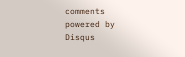comments powered by Disqus